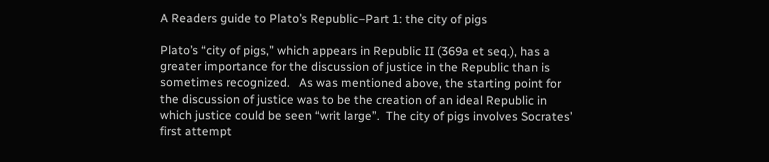A Readers guide to Plato’s Republic–Part 1: the city of pigs

Plato’s “city of pigs,” which appears in Republic II (369a et seq.), has a greater importance for the discussion of justice in the Republic than is sometimes recognized.   As was mentioned above, the starting point for the discussion of justice was to be the creation of an ideal Republic in which justice could be seen “writ large”.  The city of pigs involves Socrates’ first attempt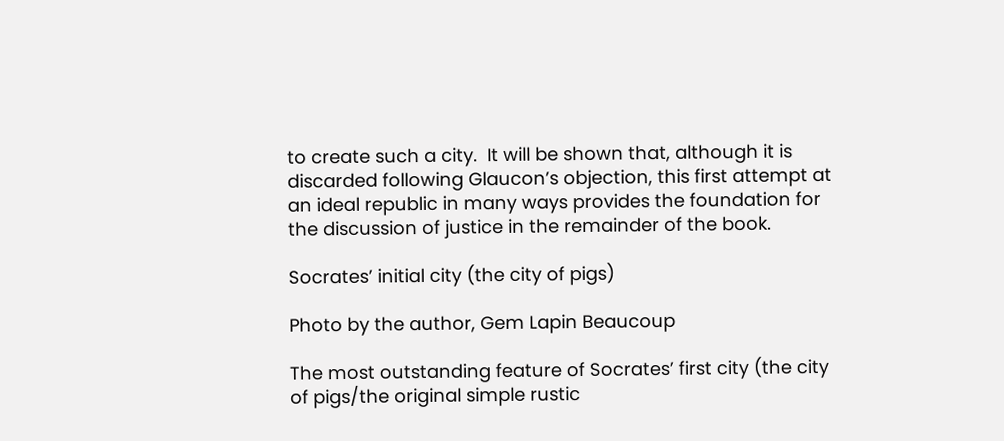to create such a city.  It will be shown that, although it is discarded following Glaucon’s objection, this first attempt at an ideal republic in many ways provides the foundation for the discussion of justice in the remainder of the book.

Socrates’ initial city (the city of pigs)

Photo by the author, Gem Lapin Beaucoup

The most outstanding feature of Socrates’ first city (the city of pigs/the original simple rustic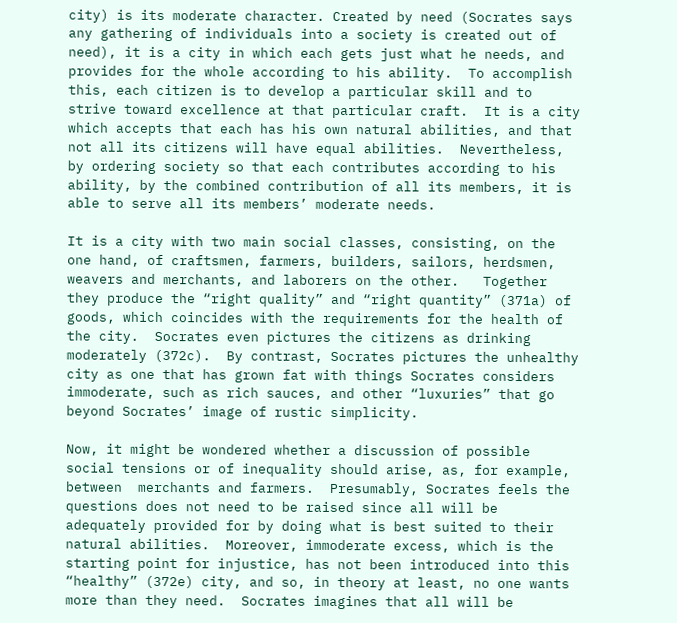city) is its moderate character. Created by need (Socrates says any gathering of individuals into a society is created out of need), it is a city in which each gets just what he needs, and provides for the whole according to his ability.  To accomplish this, each citizen is to develop a particular skill and to strive toward excellence at that particular craft.  It is a city which accepts that each has his own natural abilities, and that not all its citizens will have equal abilities.  Nevertheless, by ordering society so that each contributes according to his ability, by the combined contribution of all its members, it is able to serve all its members’ moderate needs.

It is a city with two main social classes, consisting, on the one hand, of craftsmen, farmers, builders, sailors, herdsmen, weavers and merchants, and laborers on the other.   Together they produce the “right quality” and “right quantity” (371a) of goods, which coincides with the requirements for the health of the city.  Socrates even pictures the citizens as drinking moderately (372c).  By contrast, Socrates pictures the unhealthy city as one that has grown fat with things Socrates considers immoderate, such as rich sauces, and other “luxuries” that go beyond Socrates’ image of rustic simplicity.

Now, it might be wondered whether a discussion of possible social tensions or of inequality should arise, as, for example, between  merchants and farmers.  Presumably, Socrates feels the questions does not need to be raised since all will be adequately provided for by doing what is best suited to their natural abilities.  Moreover, immoderate excess, which is the starting point for injustice, has not been introduced into this “healthy” (372e) city, and so, in theory at least, no one wants more than they need.  Socrates imagines that all will be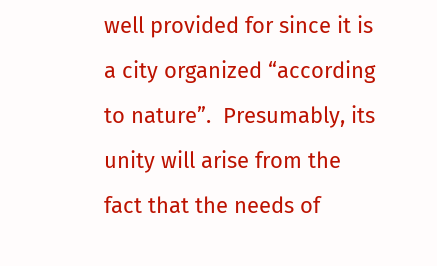well provided for since it is a city organized “according to nature”.  Presumably, its unity will arise from the fact that the needs of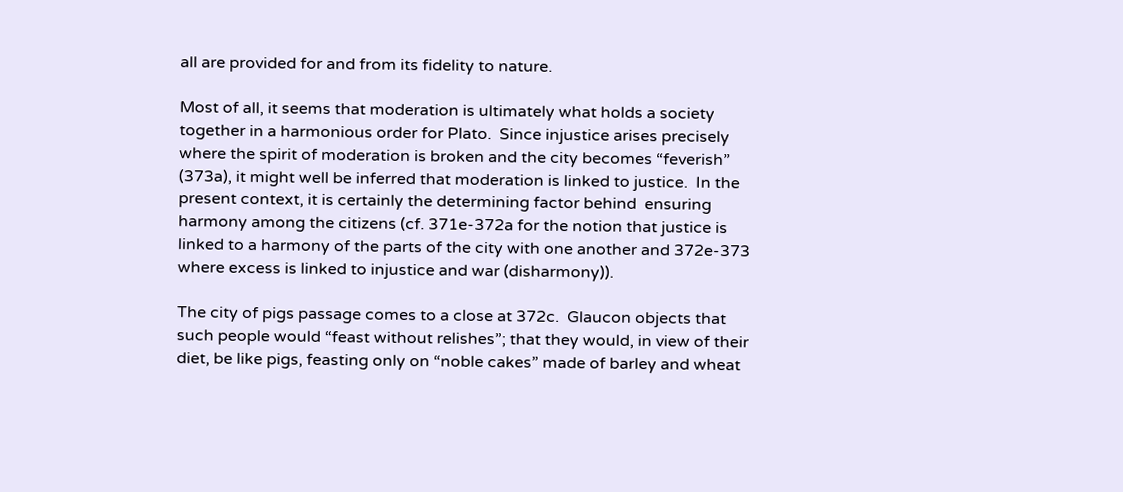all are provided for and from its fidelity to nature.

Most of all, it seems that moderation is ultimately what holds a society together in a harmonious order for Plato.  Since injustice arises precisely where the spirit of moderation is broken and the city becomes “feverish” (373a), it might well be inferred that moderation is linked to justice.  In the present context, it is certainly the determining factor behind  ensuring harmony among the citizens (cf. 371e-372a for the notion that justice is linked to a harmony of the parts of the city with one another and 372e-373 where excess is linked to injustice and war (disharmony)).

The city of pigs passage comes to a close at 372c.  Glaucon objects that such people would “feast without relishes”; that they would, in view of their diet, be like pigs, feasting only on “noble cakes” made of barley and wheat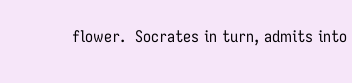flower.  Socrates in turn, admits into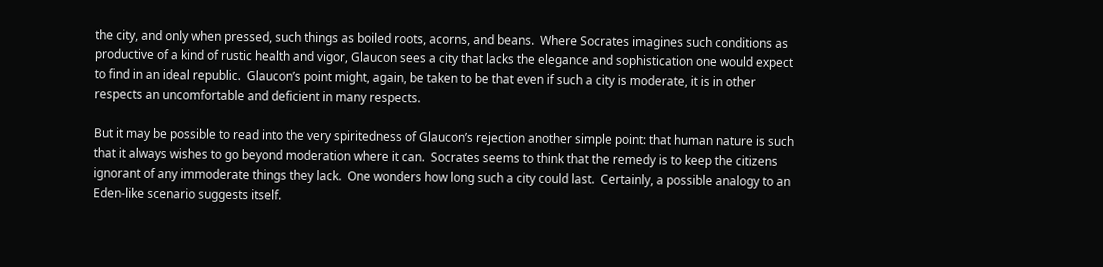the city, and only when pressed, such things as boiled roots, acorns, and beans.  Where Socrates imagines such conditions as productive of a kind of rustic health and vigor, Glaucon sees a city that lacks the elegance and sophistication one would expect to find in an ideal republic.  Glaucon’s point might, again, be taken to be that even if such a city is moderate, it is in other respects an uncomfortable and deficient in many respects.

But it may be possible to read into the very spiritedness of Glaucon’s rejection another simple point: that human nature is such that it always wishes to go beyond moderation where it can.  Socrates seems to think that the remedy is to keep the citizens ignorant of any immoderate things they lack.  One wonders how long such a city could last.  Certainly, a possible analogy to an Eden-like scenario suggests itself.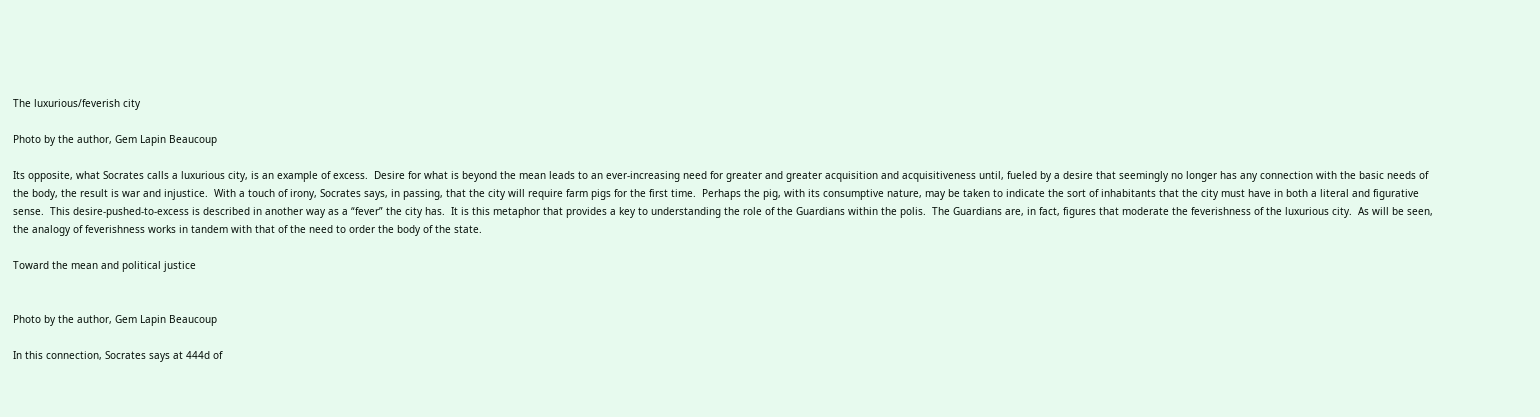The luxurious/feverish city

Photo by the author, Gem Lapin Beaucoup

Its opposite, what Socrates calls a luxurious city, is an example of excess.  Desire for what is beyond the mean leads to an ever-increasing need for greater and greater acquisition and acquisitiveness until, fueled by a desire that seemingly no longer has any connection with the basic needs of the body, the result is war and injustice.  With a touch of irony, Socrates says, in passing, that the city will require farm pigs for the first time.  Perhaps the pig, with its consumptive nature, may be taken to indicate the sort of inhabitants that the city must have in both a literal and figurative sense.  This desire-pushed-to-excess is described in another way as a “fever” the city has.  It is this metaphor that provides a key to understanding the role of the Guardians within the polis.  The Guardians are, in fact, figures that moderate the feverishness of the luxurious city.  As will be seen, the analogy of feverishness works in tandem with that of the need to order the body of the state.

Toward the mean and political justice


Photo by the author, Gem Lapin Beaucoup

In this connection, Socrates says at 444d of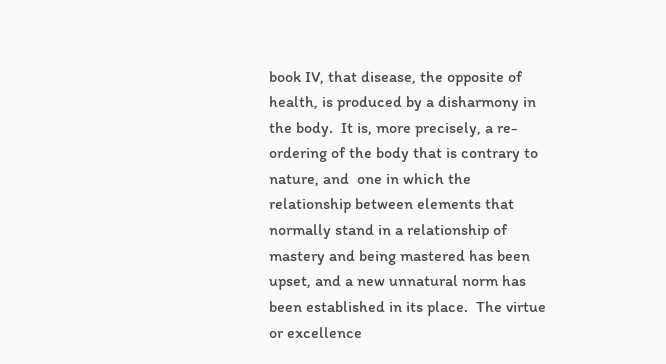book IV, that disease, the opposite of health, is produced by a disharmony in the body.  It is, more precisely, a re-ordering of the body that is contrary to nature, and  one in which the relationship between elements that normally stand in a relationship of mastery and being mastered has been upset, and a new unnatural norm has been established in its place.  The virtue or excellence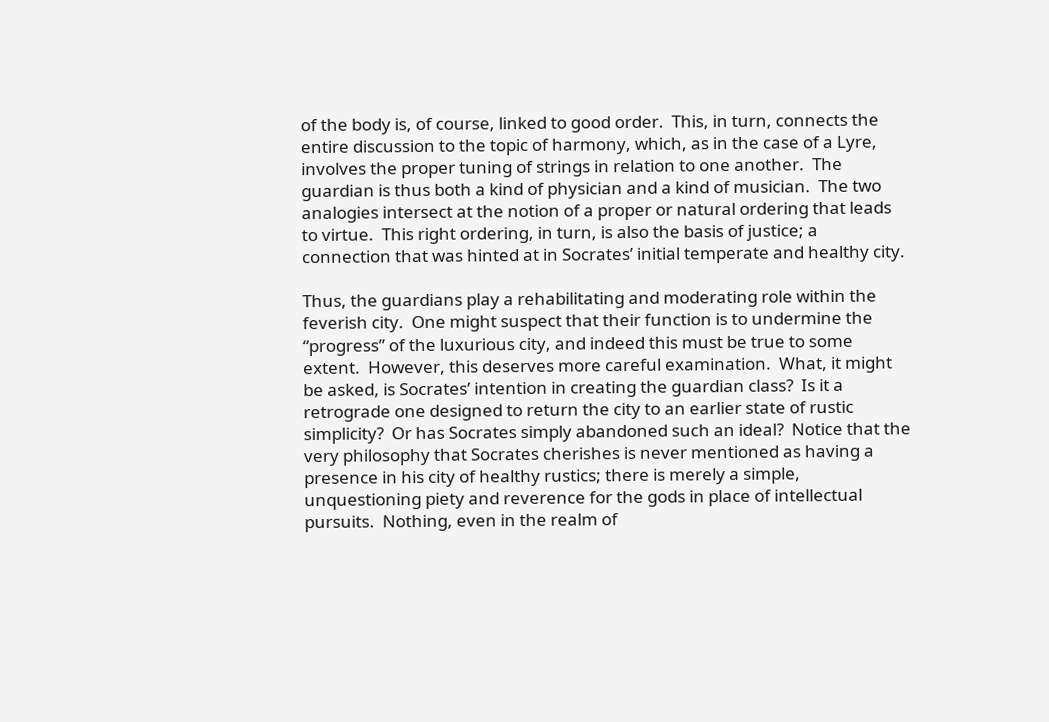of the body is, of course, linked to good order.  This, in turn, connects the entire discussion to the topic of harmony, which, as in the case of a Lyre, involves the proper tuning of strings in relation to one another.  The guardian is thus both a kind of physician and a kind of musician.  The two analogies intersect at the notion of a proper or natural ordering that leads to virtue.  This right ordering, in turn, is also the basis of justice; a connection that was hinted at in Socrates’ initial temperate and healthy city.

Thus, the guardians play a rehabilitating and moderating role within the feverish city.  One might suspect that their function is to undermine the “progress” of the luxurious city, and indeed this must be true to some extent.  However, this deserves more careful examination.  What, it might be asked, is Socrates’ intention in creating the guardian class?  Is it a retrograde one designed to return the city to an earlier state of rustic simplicity?  Or has Socrates simply abandoned such an ideal?  Notice that the very philosophy that Socrates cherishes is never mentioned as having a presence in his city of healthy rustics; there is merely a simple, unquestioning piety and reverence for the gods in place of intellectual pursuits.  Nothing, even in the realm of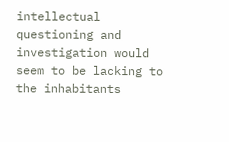intellectual questioning and investigation would seem to be lacking to the inhabitants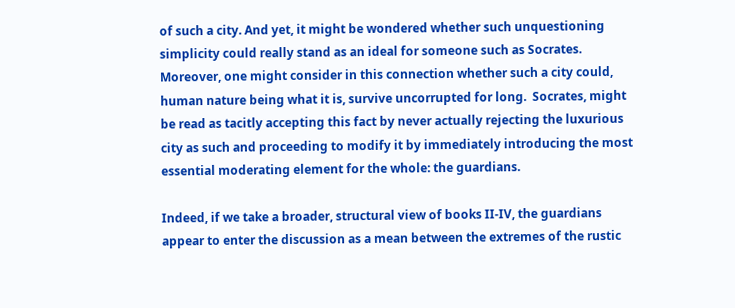of such a city. And yet, it might be wondered whether such unquestioning simplicity could really stand as an ideal for someone such as Socrates.  Moreover, one might consider in this connection whether such a city could, human nature being what it is, survive uncorrupted for long.  Socrates, might be read as tacitly accepting this fact by never actually rejecting the luxurious city as such and proceeding to modify it by immediately introducing the most essential moderating element for the whole: the guardians.

Indeed, if we take a broader, structural view of books II-IV, the guardians appear to enter the discussion as a mean between the extremes of the rustic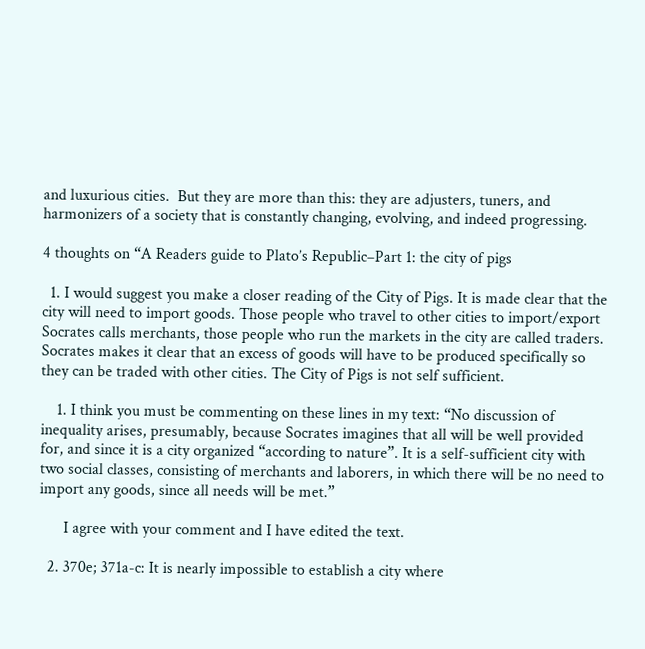and luxurious cities.  But they are more than this: they are adjusters, tuners, and harmonizers of a society that is constantly changing, evolving, and indeed progressing.

4 thoughts on “A Readers guide to Plato’s Republic–Part 1: the city of pigs

  1. I would suggest you make a closer reading of the City of Pigs. It is made clear that the city will need to import goods. Those people who travel to other cities to import/export Socrates calls merchants, those people who run the markets in the city are called traders. Socrates makes it clear that an excess of goods will have to be produced specifically so they can be traded with other cities. The City of Pigs is not self sufficient.

    1. I think you must be commenting on these lines in my text: “No discussion of inequality arises, presumably, because Socrates imagines that all will be well provided for, and since it is a city organized “according to nature”. It is a self-sufficient city with two social classes, consisting of merchants and laborers, in which there will be no need to import any goods, since all needs will be met.”

      I agree with your comment and I have edited the text.

  2. 370e; 371a-c: It is nearly impossible to establish a city where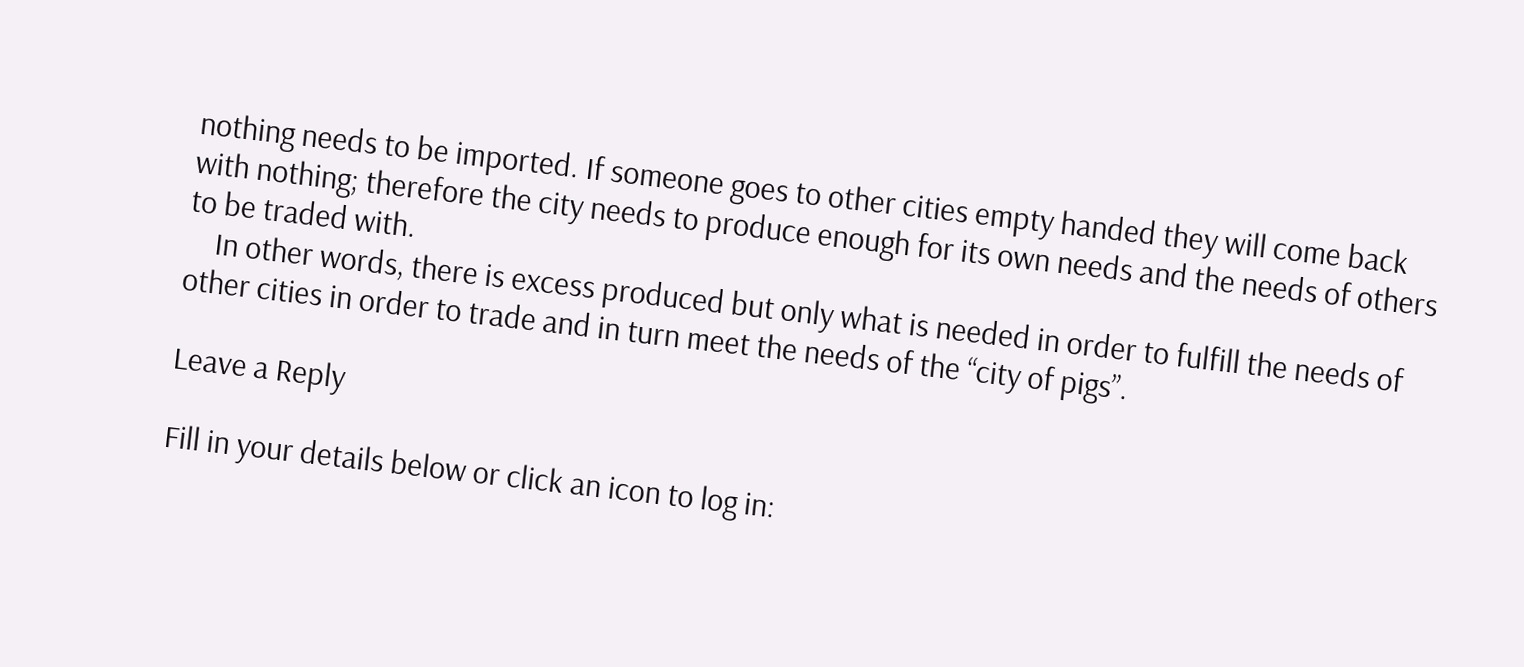nothing needs to be imported. If someone goes to other cities empty handed they will come back with nothing; therefore the city needs to produce enough for its own needs and the needs of others to be traded with.
    In other words, there is excess produced but only what is needed in order to fulfill the needs of other cities in order to trade and in turn meet the needs of the “city of pigs”.

Leave a Reply

Fill in your details below or click an icon to log in: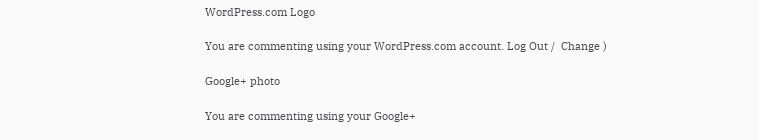WordPress.com Logo

You are commenting using your WordPress.com account. Log Out /  Change )

Google+ photo

You are commenting using your Google+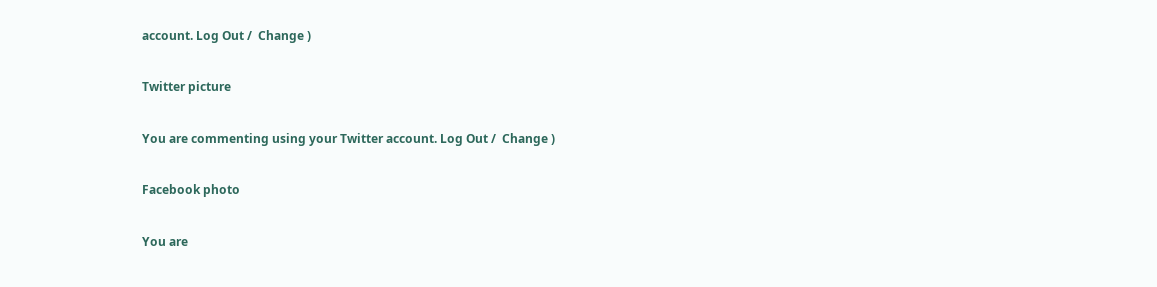account. Log Out /  Change )

Twitter picture

You are commenting using your Twitter account. Log Out /  Change )

Facebook photo

You are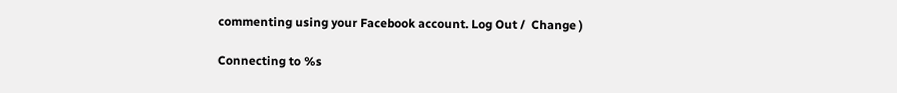commenting using your Facebook account. Log Out /  Change )

Connecting to %s